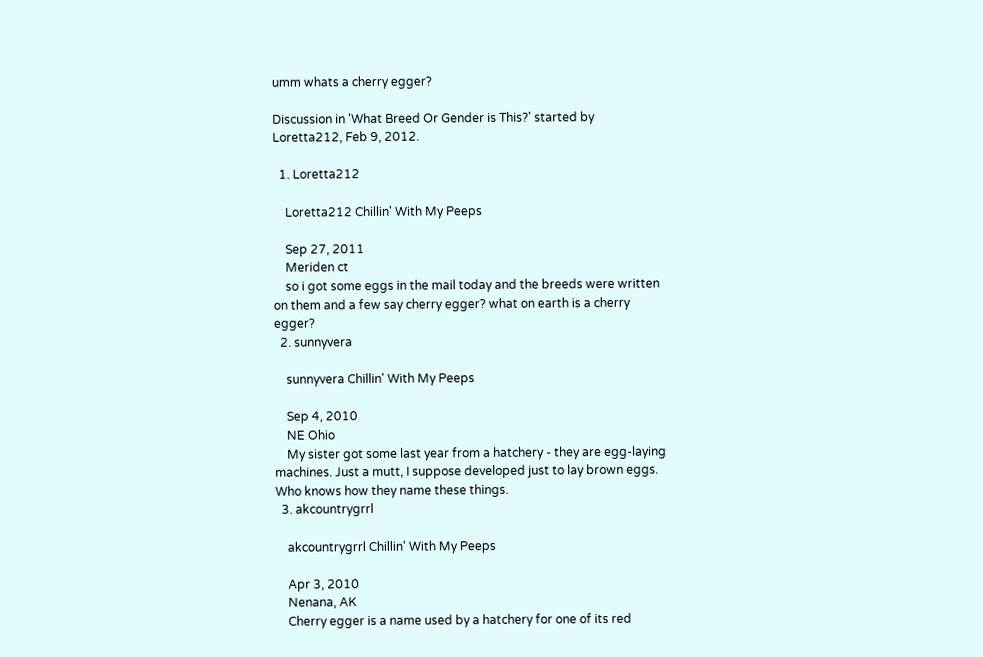umm whats a cherry egger?

Discussion in 'What Breed Or Gender is This?' started by Loretta212, Feb 9, 2012.

  1. Loretta212

    Loretta212 Chillin' With My Peeps

    Sep 27, 2011
    Meriden ct
    so i got some eggs in the mail today and the breeds were written on them and a few say cherry egger? what on earth is a cherry egger?
  2. sunnyvera

    sunnyvera Chillin' With My Peeps

    Sep 4, 2010
    NE Ohio
    My sister got some last year from a hatchery - they are egg-laying machines. Just a mutt, I suppose developed just to lay brown eggs. Who knows how they name these things.
  3. akcountrygrrl

    akcountrygrrl Chillin' With My Peeps

    Apr 3, 2010
    Nenana, AK
    Cherry egger is a name used by a hatchery for one of its red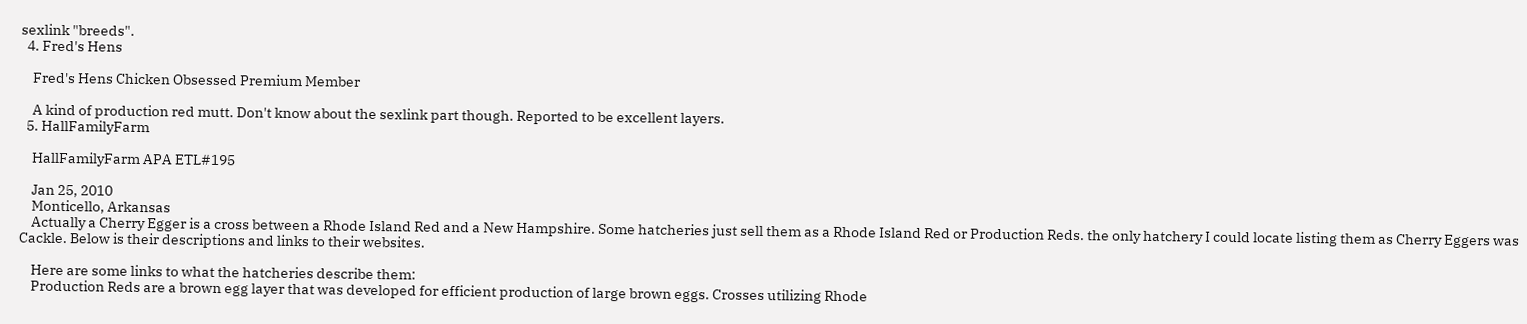sexlink "breeds".
  4. Fred's Hens

    Fred's Hens Chicken Obsessed Premium Member

    A kind of production red mutt. Don't know about the sexlink part though. Reported to be excellent layers.
  5. HallFamilyFarm

    HallFamilyFarm APA ETL#195

    Jan 25, 2010
    Monticello, Arkansas
    Actually a Cherry Egger is a cross between a Rhode Island Red and a New Hampshire. Some hatcheries just sell them as a Rhode Island Red or Production Reds. the only hatchery I could locate listing them as Cherry Eggers was Cackle. Below is their descriptions and links to their websites.

    Here are some links to what the hatcheries describe them:
    Production Reds are a brown egg layer that was developed for efficient production of large brown eggs. Crosses utilizing Rhode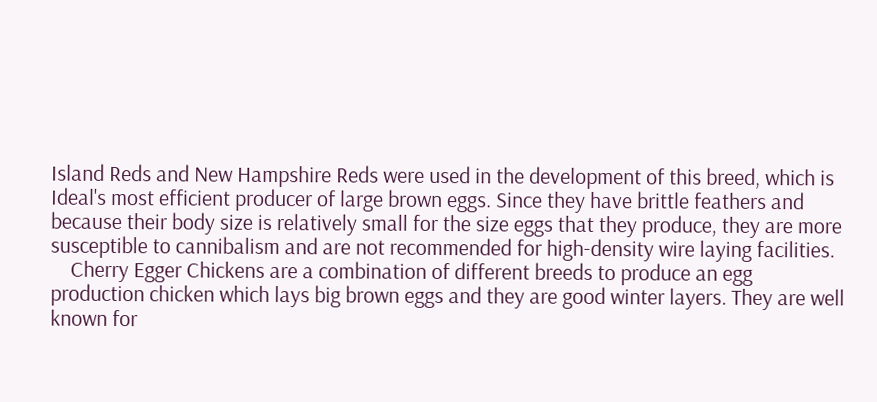Island Reds and New Hampshire Reds were used in the development of this breed, which is Ideal's most efficient producer of large brown eggs. Since they have brittle feathers and because their body size is relatively small for the size eggs that they produce, they are more susceptible to cannibalism and are not recommended for high-density wire laying facilities.
    Cherry Egger Chickens are a combination of different breeds to produce an egg production chicken which lays big brown eggs and they are good winter layers. They are well known for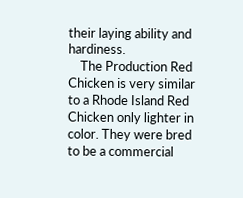their laying ability and hardiness.
    The Production Red Chicken is very similar to a Rhode Island Red Chicken only lighter in color. They were bred to be a commercial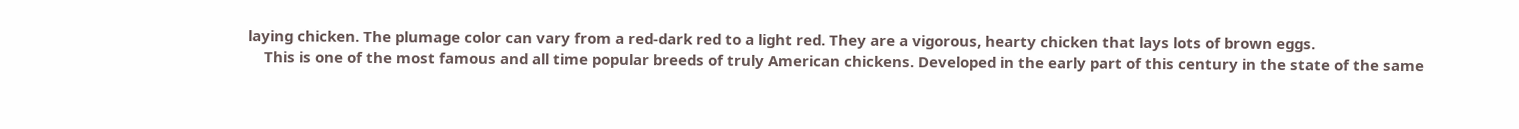laying chicken. The plumage color can vary from a red-dark red to a light red. They are a vigorous, hearty chicken that lays lots of brown eggs.
    This is one of the most famous and all time popular breeds of truly American chickens. Developed in the early part of this century in the state of the same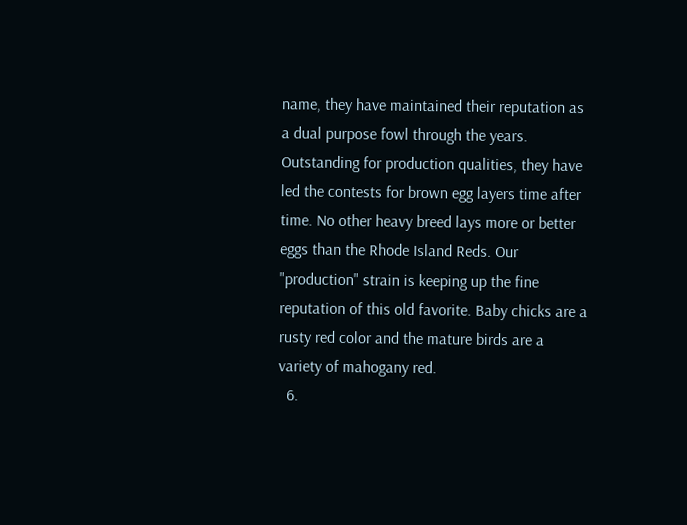name, they have maintained their reputation as a dual purpose fowl through the years. Outstanding for production qualities, they have led the contests for brown egg layers time after time. No other heavy breed lays more or better eggs than the Rhode Island Reds. Our "production" strain is keeping up the fine reputation of this old favorite. Baby chicks are a rusty red color and the mature birds are a variety of mahogany red.
  6.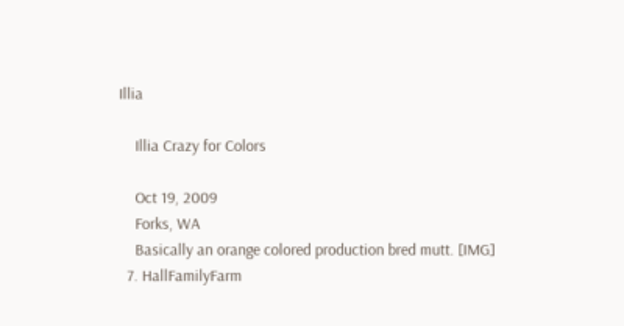Illia

    Illia Crazy for Colors

    Oct 19, 2009
    Forks, WA
    Basically an orange colored production bred mutt. [IMG]
  7. HallFamilyFarm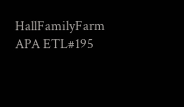HallFamilyFarm APA ETL#195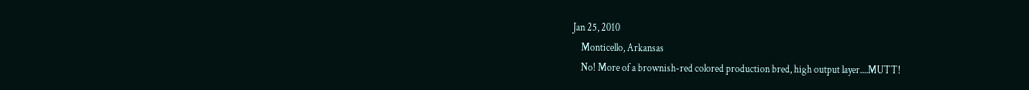Jan 25, 2010
    Monticello, Arkansas
    No! More of a brownish-red colored production bred, high output layer....MUTT!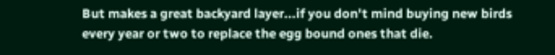But makes a great backyard layer...if you don't mind buying new birds every year or two to replace the egg bound ones that die.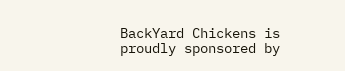BackYard Chickens is proudly sponsored by